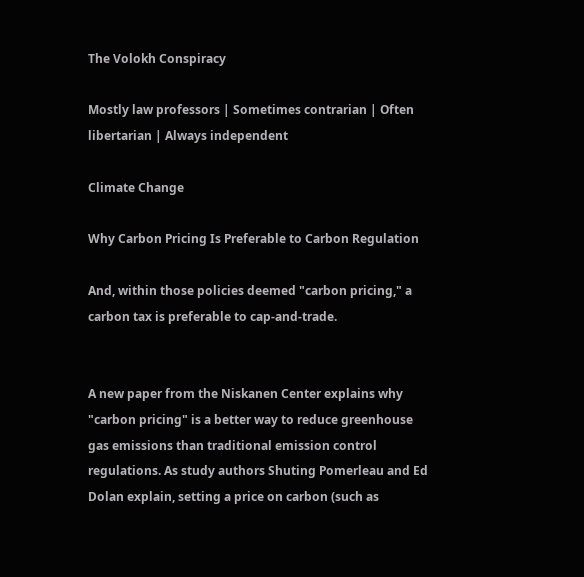The Volokh Conspiracy

Mostly law professors | Sometimes contrarian | Often libertarian | Always independent

Climate Change

Why Carbon Pricing Is Preferable to Carbon Regulation

And, within those policies deemed "carbon pricing," a carbon tax is preferable to cap-and-trade.


A new paper from the Niskanen Center explains why "carbon pricing" is a better way to reduce greenhouse gas emissions than traditional emission control regulations. As study authors Shuting Pomerleau and Ed Dolan explain, setting a price on carbon (such as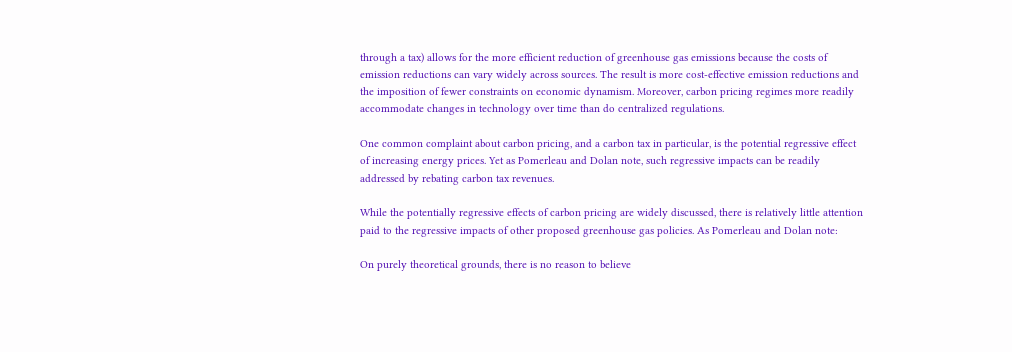through a tax) allows for the more efficient reduction of greenhouse gas emissions because the costs of emission reductions can vary widely across sources. The result is more cost-effective emission reductions and the imposition of fewer constraints on economic dynamism. Moreover, carbon pricing regimes more readily accommodate changes in technology over time than do centralized regulations.

One common complaint about carbon pricing, and a carbon tax in particular, is the potential regressive effect of increasing energy prices. Yet as Pomerleau and Dolan note, such regressive impacts can be readily addressed by rebating carbon tax revenues.

While the potentially regressive effects of carbon pricing are widely discussed, there is relatively little attention paid to the regressive impacts of other proposed greenhouse gas policies. As Pomerleau and Dolan note:

On purely theoretical grounds, there is no reason to believe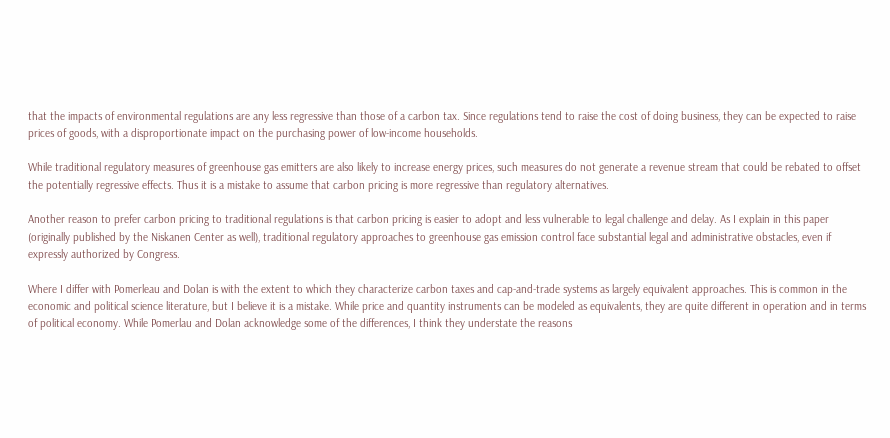that the impacts of environmental regulations are any less regressive than those of a carbon tax. Since regulations tend to raise the cost of doing business, they can be expected to raise prices of goods, with a disproportionate impact on the purchasing power of low-income households.

While traditional regulatory measures of greenhouse gas emitters are also likely to increase energy prices, such measures do not generate a revenue stream that could be rebated to offset the potentially regressive effects. Thus it is a mistake to assume that carbon pricing is more regressive than regulatory alternatives.

Another reason to prefer carbon pricing to traditional regulations is that carbon pricing is easier to adopt and less vulnerable to legal challenge and delay. As I explain in this paper (originally published by the Niskanen Center as well), traditional regulatory approaches to greenhouse gas emission control face substantial legal and administrative obstacles, even if expressly authorized by Congress.

Where I differ with Pomerleau and Dolan is with the extent to which they characterize carbon taxes and cap-and-trade systems as largely equivalent approaches. This is common in the economic and political science literature, but I believe it is a mistake. While price and quantity instruments can be modeled as equivalents, they are quite different in operation and in terms of political economy. While Pomerlau and Dolan acknowledge some of the differences, I think they understate the reasons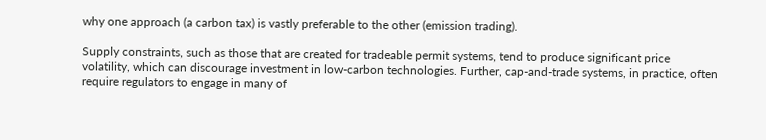why one approach (a carbon tax) is vastly preferable to the other (emission trading).

Supply constraints, such as those that are created for tradeable permit systems, tend to produce significant price volatility, which can discourage investment in low-carbon technologies. Further, cap-and-trade systems, in practice, often require regulators to engage in many of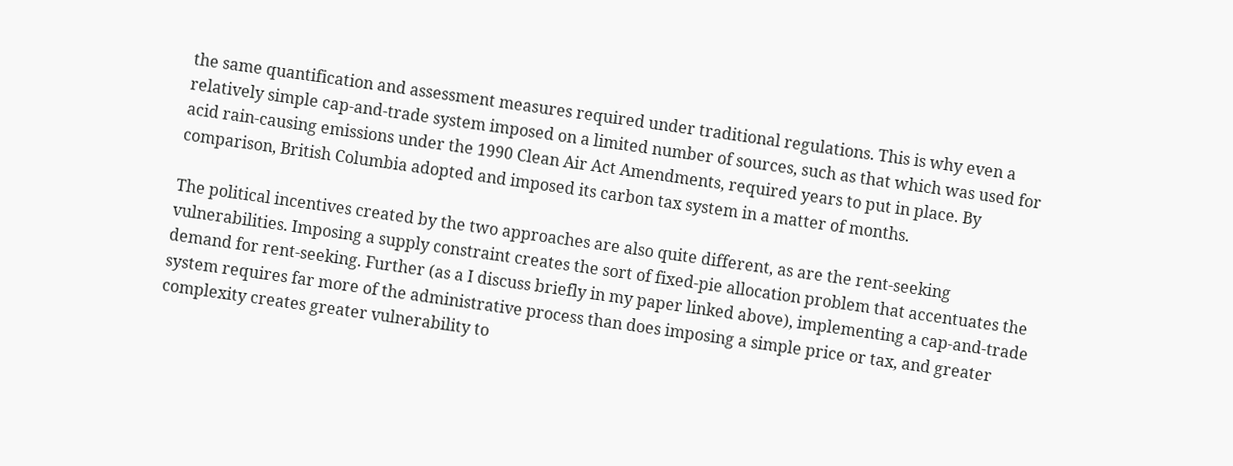the same quantification and assessment measures required under traditional regulations. This is why even a relatively simple cap-and-trade system imposed on a limited number of sources, such as that which was used for acid rain-causing emissions under the 1990 Clean Air Act Amendments, required years to put in place. By comparison, British Columbia adopted and imposed its carbon tax system in a matter of months.

The political incentives created by the two approaches are also quite different, as are the rent-seeking vulnerabilities. Imposing a supply constraint creates the sort of fixed-pie allocation problem that accentuates the demand for rent-seeking. Further (as a I discuss briefly in my paper linked above), implementing a cap-and-trade system requires far more of the administrative process than does imposing a simple price or tax, and greater complexity creates greater vulnerability to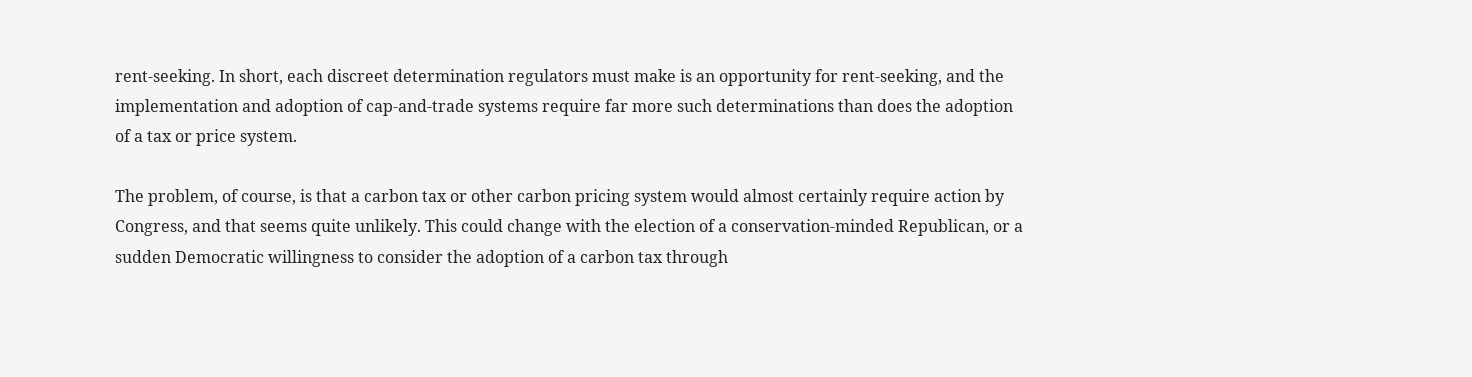rent-seeking. In short, each discreet determination regulators must make is an opportunity for rent-seeking, and the implementation and adoption of cap-and-trade systems require far more such determinations than does the adoption of a tax or price system.

The problem, of course, is that a carbon tax or other carbon pricing system would almost certainly require action by Congress, and that seems quite unlikely. This could change with the election of a conservation-minded Republican, or a sudden Democratic willingness to consider the adoption of a carbon tax through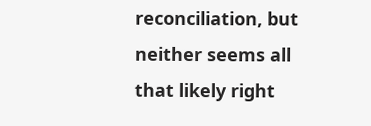reconciliation, but neither seems all that likely right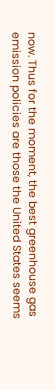now. Thus for the moment, the best greenhouse gas emission policies are those the United States seems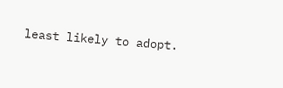least likely to adopt.